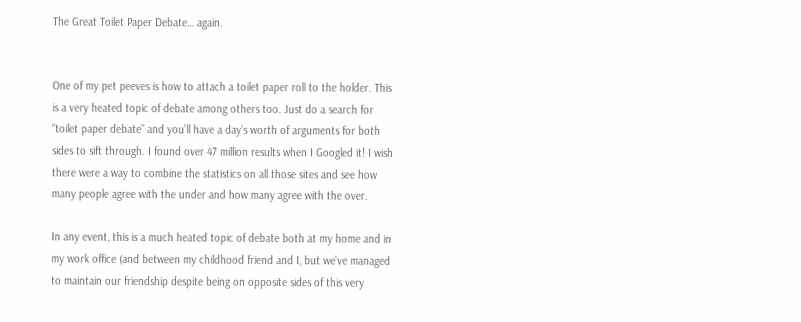The Great Toilet Paper Debate… again.


One of my pet peeves is how to attach a toilet paper roll to the holder. This is a very heated topic of debate among others too. Just do a search for “toilet paper debate” and you’ll have a day’s worth of arguments for both sides to sift through. I found over 47 million results when I Googled it! I wish there were a way to combine the statistics on all those sites and see how many people agree with the under and how many agree with the over.

In any event, this is a much heated topic of debate both at my home and in my work office (and between my childhood friend and I, but we’ve managed to maintain our friendship despite being on opposite sides of this very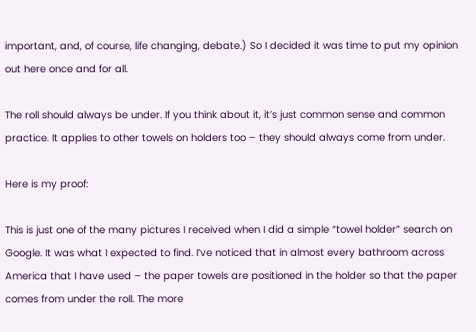important, and, of course, life changing, debate.) So I decided it was time to put my opinion out here once and for all.

The roll should always be under. If you think about it, it’s just common sense and common practice. It applies to other towels on holders too – they should always come from under.

Here is my proof:

This is just one of the many pictures I received when I did a simple “towel holder” search on Google. It was what I expected to find. I’ve noticed that in almost every bathroom across America that I have used – the paper towels are positioned in the holder so that the paper comes from under the roll. The more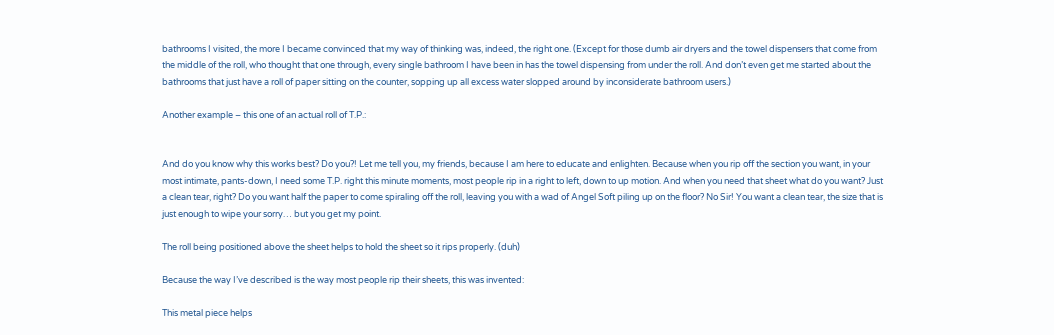bathrooms I visited, the more I became convinced that my way of thinking was, indeed, the right one. (Except for those dumb air dryers and the towel dispensers that come from the middle of the roll, who thought that one through, every single bathroom I have been in has the towel dispensing from under the roll. And don’t even get me started about the bathrooms that just have a roll of paper sitting on the counter, sopping up all excess water slopped around by inconsiderate bathroom users.)

Another example – this one of an actual roll of T.P.:


And do you know why this works best? Do you?! Let me tell you, my friends, because I am here to educate and enlighten. Because when you rip off the section you want, in your most intimate, pants-down, I need some T.P. right this minute moments, most people rip in a right to left, down to up motion. And when you need that sheet what do you want? Just a clean tear, right? Do you want half the paper to come spiraling off the roll, leaving you with a wad of Angel Soft piling up on the floor? No Sir! You want a clean tear, the size that is just enough to wipe your sorry… but you get my point.

The roll being positioned above the sheet helps to hold the sheet so it rips properly. (duh)

Because the way I’ve described is the way most people rip their sheets, this was invented:

This metal piece helps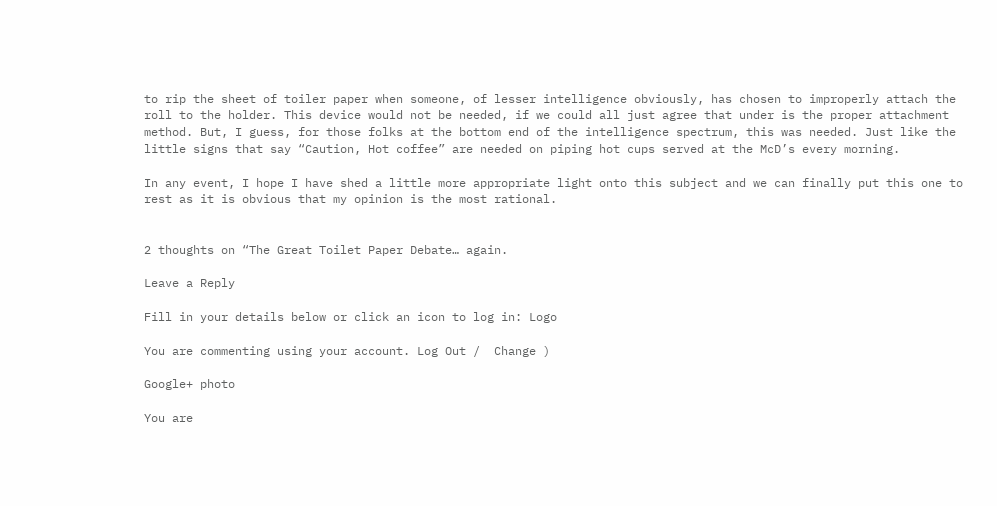to rip the sheet of toiler paper when someone, of lesser intelligence obviously, has chosen to improperly attach the roll to the holder. This device would not be needed, if we could all just agree that under is the proper attachment method. But, I guess, for those folks at the bottom end of the intelligence spectrum, this was needed. Just like the little signs that say “Caution, Hot coffee” are needed on piping hot cups served at the McD’s every morning.

In any event, I hope I have shed a little more appropriate light onto this subject and we can finally put this one to rest as it is obvious that my opinion is the most rational.


2 thoughts on “The Great Toilet Paper Debate… again.

Leave a Reply

Fill in your details below or click an icon to log in: Logo

You are commenting using your account. Log Out /  Change )

Google+ photo

You are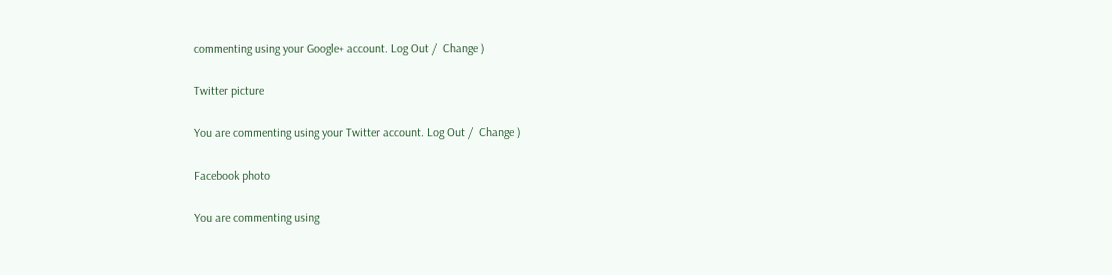commenting using your Google+ account. Log Out /  Change )

Twitter picture

You are commenting using your Twitter account. Log Out /  Change )

Facebook photo

You are commenting using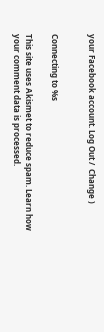your Facebook account. Log Out /  Change )


Connecting to %s

This site uses Akismet to reduce spam. Learn how your comment data is processed.